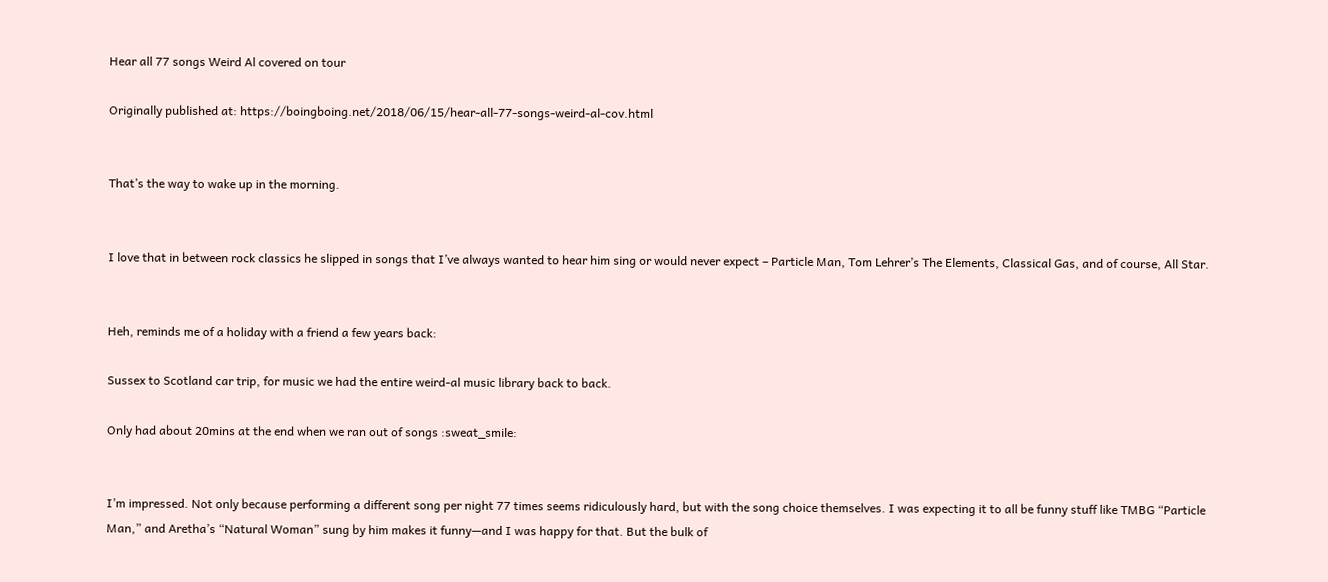Hear all 77 songs Weird Al covered on tour

Originally published at: https://boingboing.net/2018/06/15/hear-all-77-songs-weird-al-cov.html


That’s the way to wake up in the morning.


I love that in between rock classics he slipped in songs that I’ve always wanted to hear him sing or would never expect – Particle Man, Tom Lehrer’s The Elements, Classical Gas, and of course, All Star.


Heh, reminds me of a holiday with a friend a few years back:

Sussex to Scotland car trip, for music we had the entire weird-al music library back to back.

Only had about 20mins at the end when we ran out of songs :sweat_smile:


I’m impressed. Not only because performing a different song per night 77 times seems ridiculously hard, but with the song choice themselves. I was expecting it to all be funny stuff like TMBG “Particle Man,” and Aretha’s “Natural Woman” sung by him makes it funny—and I was happy for that. But the bulk of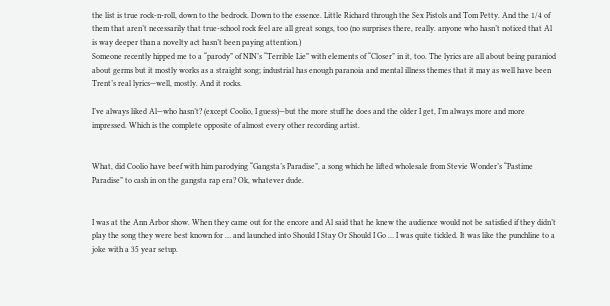the list is true rock-n-roll, down to the bedrock. Down to the essence. Little Richard through the Sex Pistols and Tom Petty. And the 1/4 of them that aren’t necessarily that true-school rock feel are all great songs, too (no surprises there, really. anyone who hasn’t noticed that Al is way deeper than a novelty act hasn’t been paying attention.)
Someone recently hipped me to a “parody” of NIN’s “Terrible Lie” with elements of “Closer” in it, too. The lyrics are all about being paraniod about germs but it mostly works as a straight song; industrial has enough paranoia and mental illness themes that it may as well have been Trent’s real lyrics—well, mostly. And it rocks.

I’ve always liked Al—who hasn’t? (except Coolio, I guess)—but the more stuff he does and the older I get, I’m always more and more impressed. Which is the complete opposite of almost every other recording artist.


What, did Coolio have beef with him parodying “Gangsta’s Paradise”, a song which he lifted wholesale from Stevie Wonder’s “Pastime Paradise” to cash in on the gangsta rap era? Ok, whatever dude.


I was at the Ann Arbor show. When they came out for the encore and Al said that he knew the audience would not be satisfied if they didn’t play the song they were best known for … and launched into Should I Stay Or Should I Go … I was quite tickled. It was like the punchline to a joke with a 35 year setup.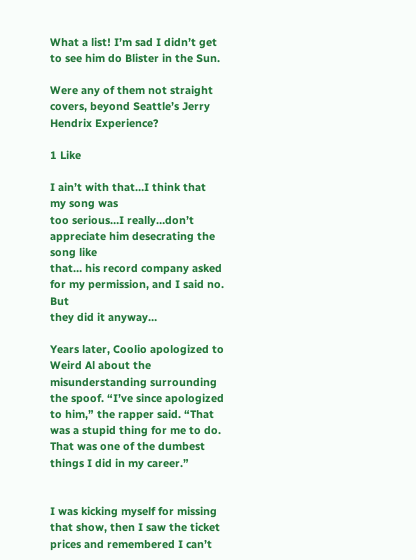What a list! I’m sad I didn’t get to see him do Blister in the Sun.

Were any of them not straight covers, beyond Seattle’s Jerry Hendrix Experience?

1 Like

I ain’t with that…I think that my song was
too serious…I really…don’t appreciate him desecrating the song like
that… his record company asked for my permission, and I said no. But
they did it anyway…

Years later, Coolio apologized to Weird Al about the misunderstanding surrounding the spoof. “I’ve since apologized to him,” the rapper said. “That was a stupid thing for me to do. That was one of the dumbest things I did in my career.”


I was kicking myself for missing that show, then I saw the ticket prices and remembered I can’t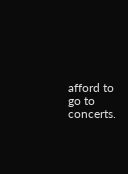afford to go to concerts.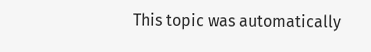This topic was automatically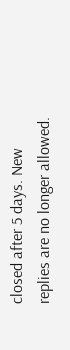closed after 5 days. New replies are no longer allowed.